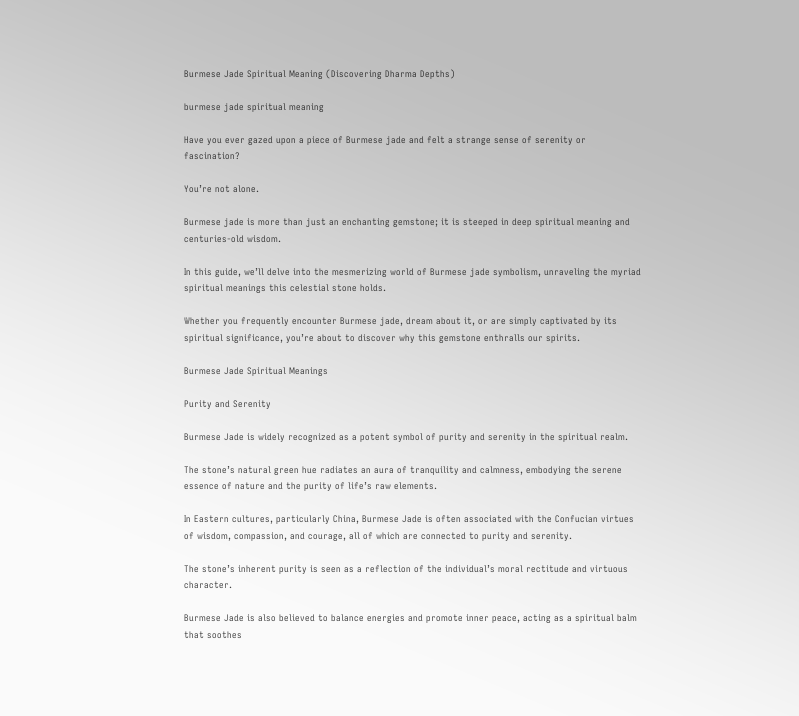Burmese Jade Spiritual Meaning (Discovering Dharma Depths)

burmese jade spiritual meaning

Have you ever gazed upon a piece of Burmese jade and felt a strange sense of serenity or fascination?

You’re not alone.

Burmese jade is more than just an enchanting gemstone; it is steeped in deep spiritual meaning and centuries-old wisdom.

In this guide, we’ll delve into the mesmerizing world of Burmese jade symbolism, unraveling the myriad spiritual meanings this celestial stone holds.

Whether you frequently encounter Burmese jade, dream about it, or are simply captivated by its spiritual significance, you’re about to discover why this gemstone enthralls our spirits.

Burmese Jade Spiritual Meanings

Purity and Serenity

Burmese Jade is widely recognized as a potent symbol of purity and serenity in the spiritual realm.

The stone’s natural green hue radiates an aura of tranquility and calmness, embodying the serene essence of nature and the purity of life’s raw elements.

In Eastern cultures, particularly China, Burmese Jade is often associated with the Confucian virtues of wisdom, compassion, and courage, all of which are connected to purity and serenity.

The stone’s inherent purity is seen as a reflection of the individual’s moral rectitude and virtuous character.

Burmese Jade is also believed to balance energies and promote inner peace, acting as a spiritual balm that soothes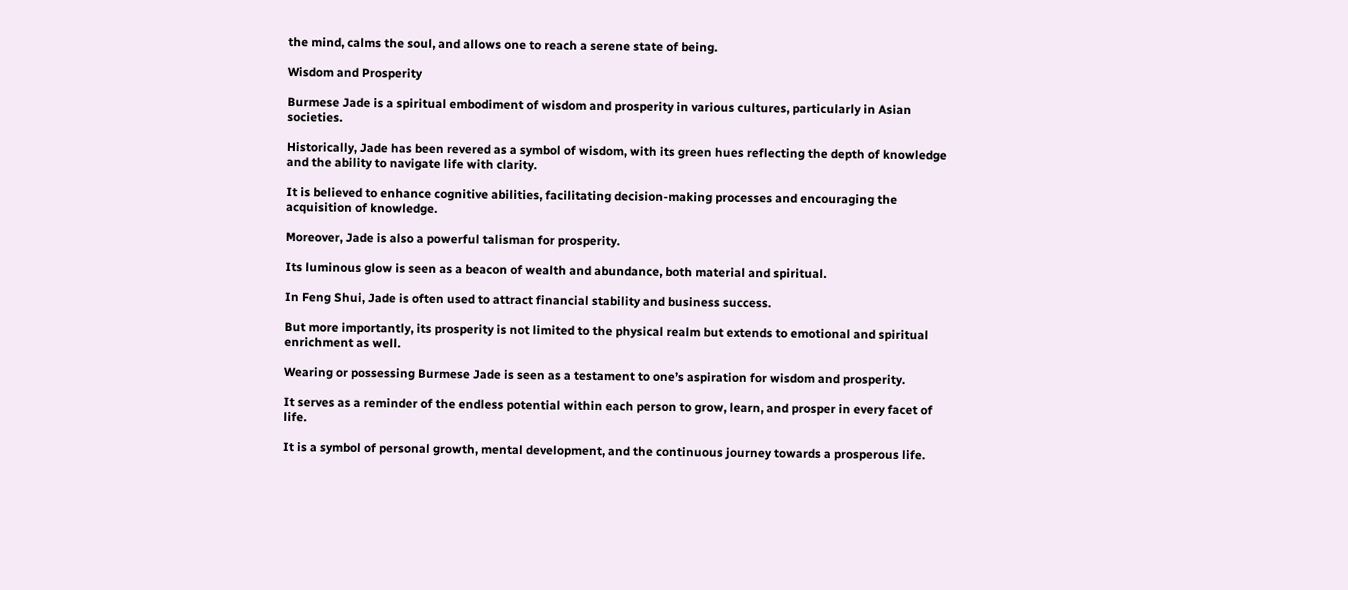the mind, calms the soul, and allows one to reach a serene state of being.

Wisdom and Prosperity

Burmese Jade is a spiritual embodiment of wisdom and prosperity in various cultures, particularly in Asian societies.

Historically, Jade has been revered as a symbol of wisdom, with its green hues reflecting the depth of knowledge and the ability to navigate life with clarity.

It is believed to enhance cognitive abilities, facilitating decision-making processes and encouraging the acquisition of knowledge.

Moreover, Jade is also a powerful talisman for prosperity.

Its luminous glow is seen as a beacon of wealth and abundance, both material and spiritual.

In Feng Shui, Jade is often used to attract financial stability and business success.

But more importantly, its prosperity is not limited to the physical realm but extends to emotional and spiritual enrichment as well.

Wearing or possessing Burmese Jade is seen as a testament to one’s aspiration for wisdom and prosperity.

It serves as a reminder of the endless potential within each person to grow, learn, and prosper in every facet of life.

It is a symbol of personal growth, mental development, and the continuous journey towards a prosperous life.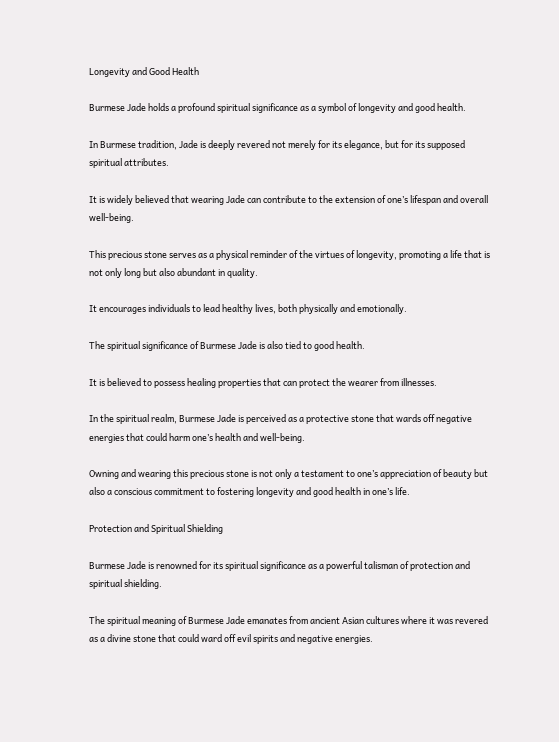Longevity and Good Health

Burmese Jade holds a profound spiritual significance as a symbol of longevity and good health.

In Burmese tradition, Jade is deeply revered not merely for its elegance, but for its supposed spiritual attributes.

It is widely believed that wearing Jade can contribute to the extension of one’s lifespan and overall well-being.

This precious stone serves as a physical reminder of the virtues of longevity, promoting a life that is not only long but also abundant in quality.

It encourages individuals to lead healthy lives, both physically and emotionally.

The spiritual significance of Burmese Jade is also tied to good health.

It is believed to possess healing properties that can protect the wearer from illnesses.

In the spiritual realm, Burmese Jade is perceived as a protective stone that wards off negative energies that could harm one’s health and well-being.

Owning and wearing this precious stone is not only a testament to one’s appreciation of beauty but also a conscious commitment to fostering longevity and good health in one’s life.

Protection and Spiritual Shielding

Burmese Jade is renowned for its spiritual significance as a powerful talisman of protection and spiritual shielding.

The spiritual meaning of Burmese Jade emanates from ancient Asian cultures where it was revered as a divine stone that could ward off evil spirits and negative energies.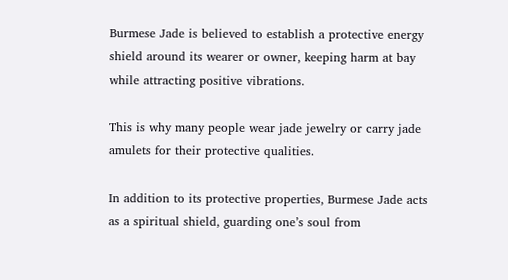Burmese Jade is believed to establish a protective energy shield around its wearer or owner, keeping harm at bay while attracting positive vibrations.

This is why many people wear jade jewelry or carry jade amulets for their protective qualities.

In addition to its protective properties, Burmese Jade acts as a spiritual shield, guarding one’s soul from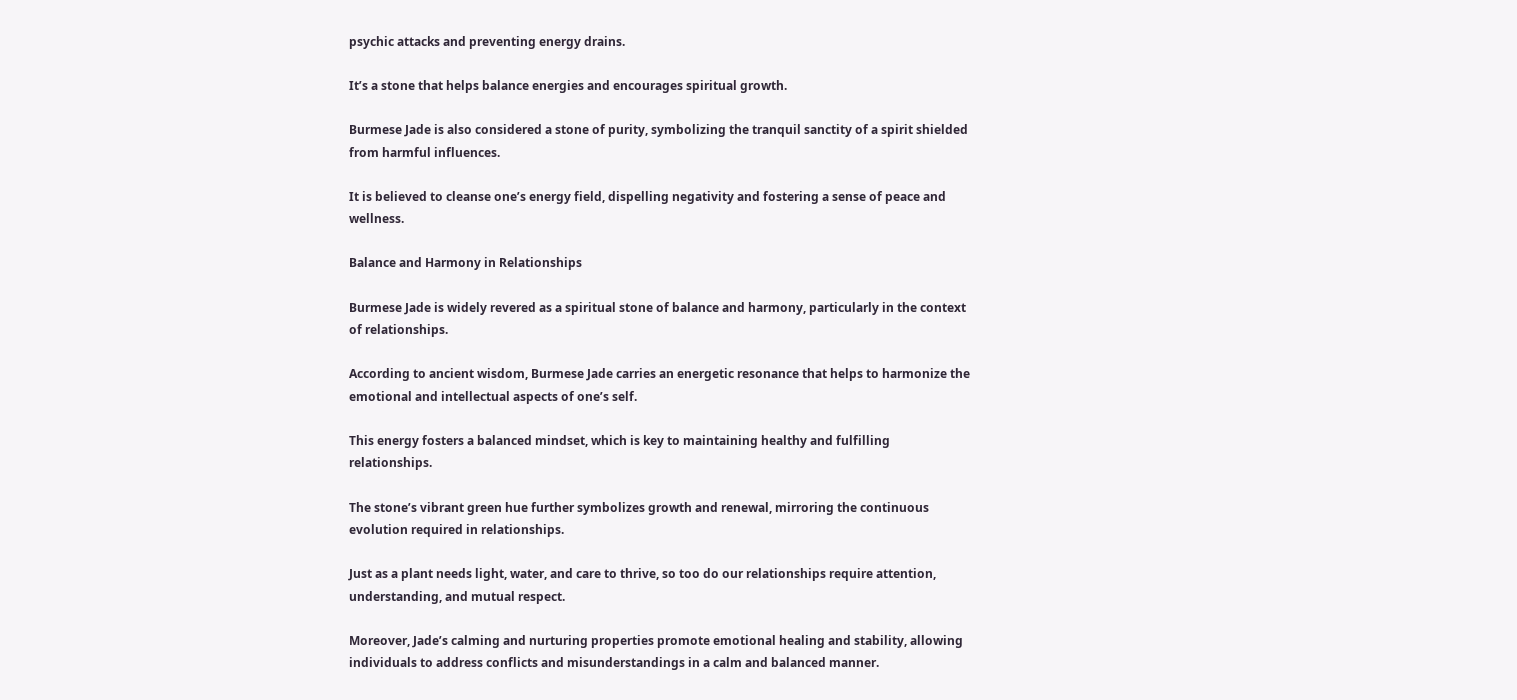psychic attacks and preventing energy drains.

It’s a stone that helps balance energies and encourages spiritual growth.

Burmese Jade is also considered a stone of purity, symbolizing the tranquil sanctity of a spirit shielded from harmful influences.

It is believed to cleanse one’s energy field, dispelling negativity and fostering a sense of peace and wellness.

Balance and Harmony in Relationships

Burmese Jade is widely revered as a spiritual stone of balance and harmony, particularly in the context of relationships.

According to ancient wisdom, Burmese Jade carries an energetic resonance that helps to harmonize the emotional and intellectual aspects of one’s self.

This energy fosters a balanced mindset, which is key to maintaining healthy and fulfilling relationships.

The stone’s vibrant green hue further symbolizes growth and renewal, mirroring the continuous evolution required in relationships.

Just as a plant needs light, water, and care to thrive, so too do our relationships require attention, understanding, and mutual respect.

Moreover, Jade’s calming and nurturing properties promote emotional healing and stability, allowing individuals to address conflicts and misunderstandings in a calm and balanced manner.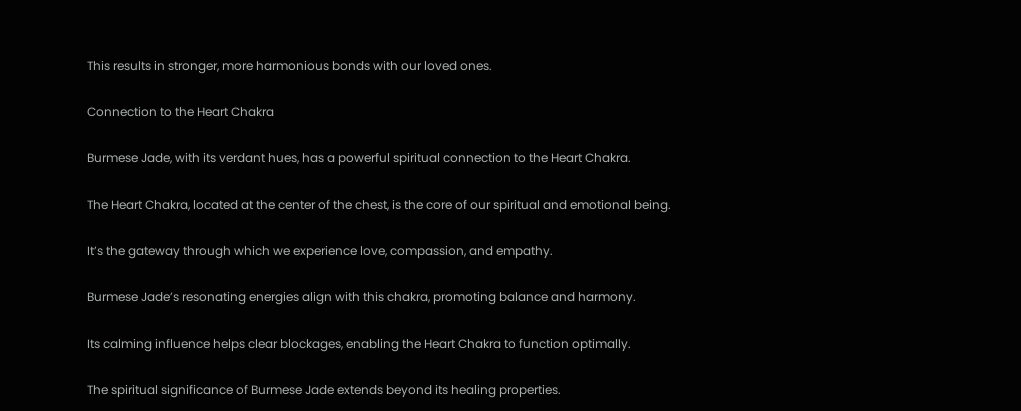This results in stronger, more harmonious bonds with our loved ones.

Connection to the Heart Chakra

Burmese Jade, with its verdant hues, has a powerful spiritual connection to the Heart Chakra.

The Heart Chakra, located at the center of the chest, is the core of our spiritual and emotional being.

It’s the gateway through which we experience love, compassion, and empathy.

Burmese Jade’s resonating energies align with this chakra, promoting balance and harmony.

Its calming influence helps clear blockages, enabling the Heart Chakra to function optimally.

The spiritual significance of Burmese Jade extends beyond its healing properties.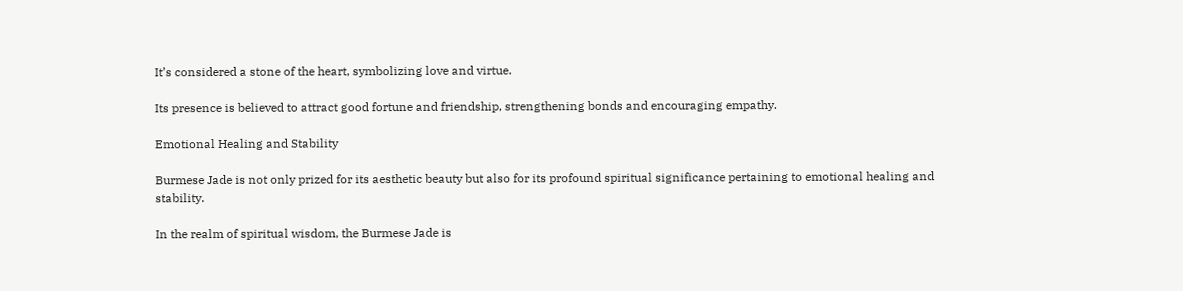It’s considered a stone of the heart, symbolizing love and virtue.

Its presence is believed to attract good fortune and friendship, strengthening bonds and encouraging empathy.

Emotional Healing and Stability

Burmese Jade is not only prized for its aesthetic beauty but also for its profound spiritual significance pertaining to emotional healing and stability.

In the realm of spiritual wisdom, the Burmese Jade is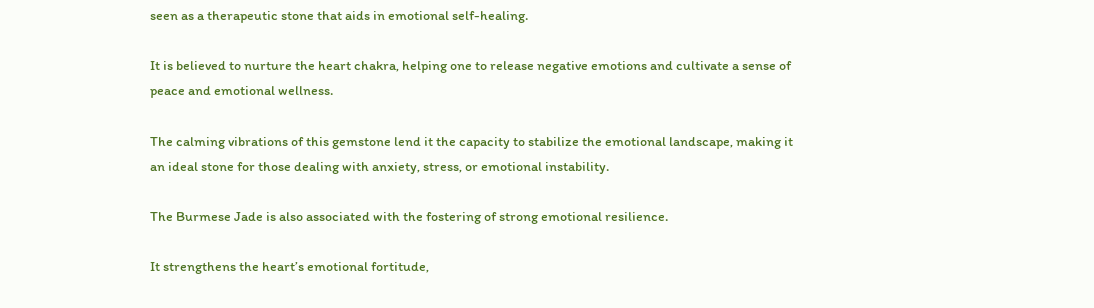seen as a therapeutic stone that aids in emotional self-healing.

It is believed to nurture the heart chakra, helping one to release negative emotions and cultivate a sense of peace and emotional wellness.

The calming vibrations of this gemstone lend it the capacity to stabilize the emotional landscape, making it an ideal stone for those dealing with anxiety, stress, or emotional instability.

The Burmese Jade is also associated with the fostering of strong emotional resilience.

It strengthens the heart’s emotional fortitude,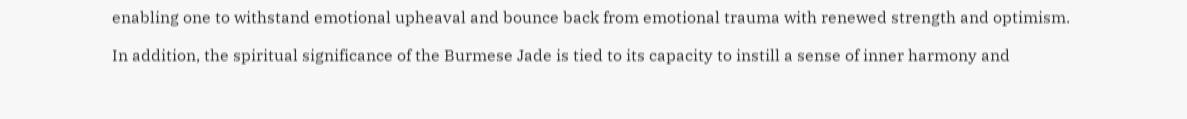enabling one to withstand emotional upheaval and bounce back from emotional trauma with renewed strength and optimism.

In addition, the spiritual significance of the Burmese Jade is tied to its capacity to instill a sense of inner harmony and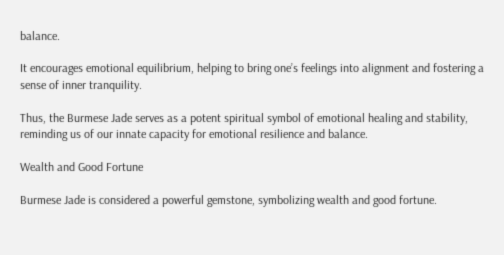balance.

It encourages emotional equilibrium, helping to bring one’s feelings into alignment and fostering a sense of inner tranquility.

Thus, the Burmese Jade serves as a potent spiritual symbol of emotional healing and stability, reminding us of our innate capacity for emotional resilience and balance.

Wealth and Good Fortune

Burmese Jade is considered a powerful gemstone, symbolizing wealth and good fortune.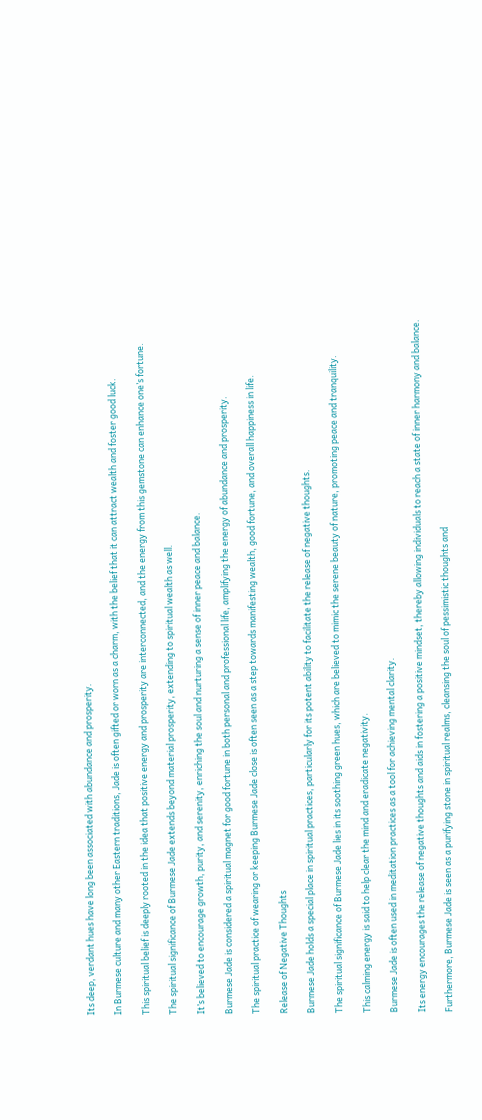Its deep, verdant hues have long been associated with abundance and prosperity.

In Burmese culture and many other Eastern traditions, Jade is often gifted or worn as a charm, with the belief that it can attract wealth and foster good luck.

This spiritual belief is deeply rooted in the idea that positive energy and prosperity are interconnected, and the energy from this gemstone can enhance one’s fortune.

The spiritual significance of Burmese Jade extends beyond material prosperity, extending to spiritual wealth as well.

It’s believed to encourage growth, purity, and serenity, enriching the soul and nurturing a sense of inner peace and balance.

Burmese Jade is considered a spiritual magnet for good fortune in both personal and professional life, amplifying the energy of abundance and prosperity.

The spiritual practice of wearing or keeping Burmese Jade close is often seen as a step towards manifesting wealth, good fortune, and overall happiness in life.

Release of Negative Thoughts

Burmese Jade holds a special place in spiritual practices, particularly for its potent ability to facilitate the release of negative thoughts.

The spiritual significance of Burmese Jade lies in its soothing green hues, which are believed to mimic the serene beauty of nature, promoting peace and tranquility.

This calming energy is said to help clear the mind and eradicate negativity.

Burmese Jade is often used in meditation practices as a tool for achieving mental clarity.

Its energy encourages the release of negative thoughts and aids in fostering a positive mindset, thereby allowing individuals to reach a state of inner harmony and balance.

Furthermore, Burmese Jade is seen as a purifying stone in spiritual realms, cleansing the soul of pessimistic thoughts and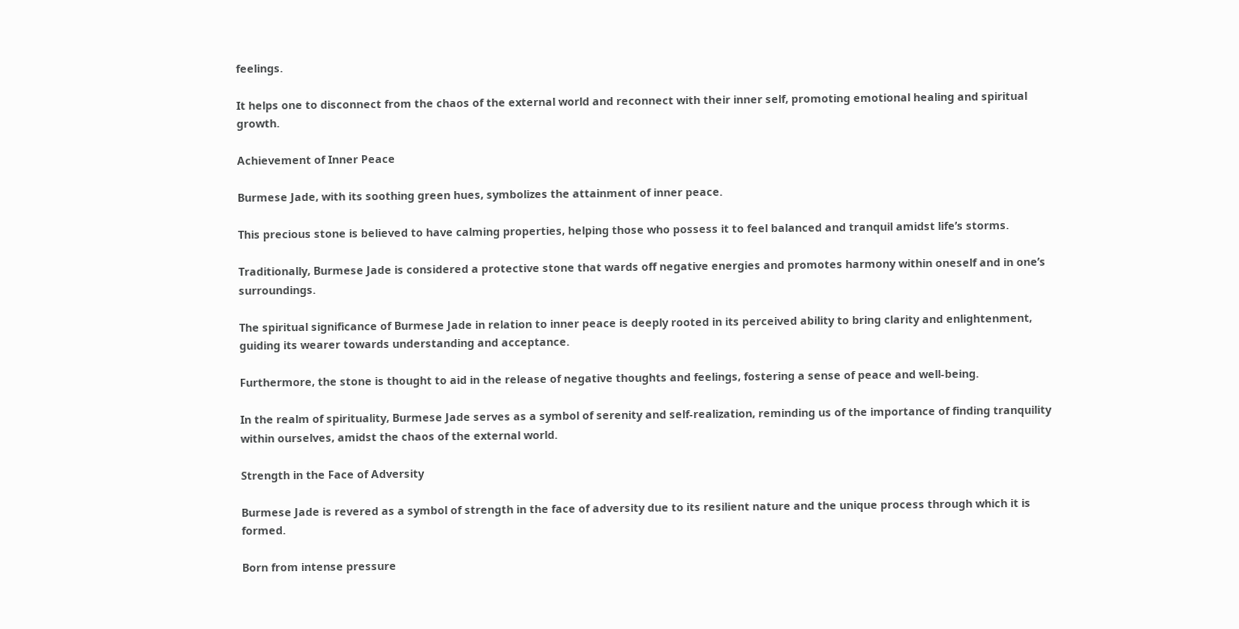feelings.

It helps one to disconnect from the chaos of the external world and reconnect with their inner self, promoting emotional healing and spiritual growth.

Achievement of Inner Peace

Burmese Jade, with its soothing green hues, symbolizes the attainment of inner peace.

This precious stone is believed to have calming properties, helping those who possess it to feel balanced and tranquil amidst life’s storms.

Traditionally, Burmese Jade is considered a protective stone that wards off negative energies and promotes harmony within oneself and in one’s surroundings.

The spiritual significance of Burmese Jade in relation to inner peace is deeply rooted in its perceived ability to bring clarity and enlightenment, guiding its wearer towards understanding and acceptance.

Furthermore, the stone is thought to aid in the release of negative thoughts and feelings, fostering a sense of peace and well-being.

In the realm of spirituality, Burmese Jade serves as a symbol of serenity and self-realization, reminding us of the importance of finding tranquility within ourselves, amidst the chaos of the external world.

Strength in the Face of Adversity

Burmese Jade is revered as a symbol of strength in the face of adversity due to its resilient nature and the unique process through which it is formed.

Born from intense pressure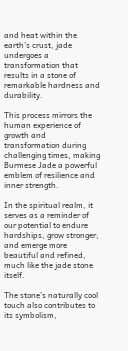and heat within the earth’s crust, jade undergoes a transformation that results in a stone of remarkable hardness and durability.

This process mirrors the human experience of growth and transformation during challenging times, making Burmese Jade a powerful emblem of resilience and inner strength.

In the spiritual realm, it serves as a reminder of our potential to endure hardships, grow stronger, and emerge more beautiful and refined, much like the jade stone itself.

The stone’s naturally cool touch also contributes to its symbolism,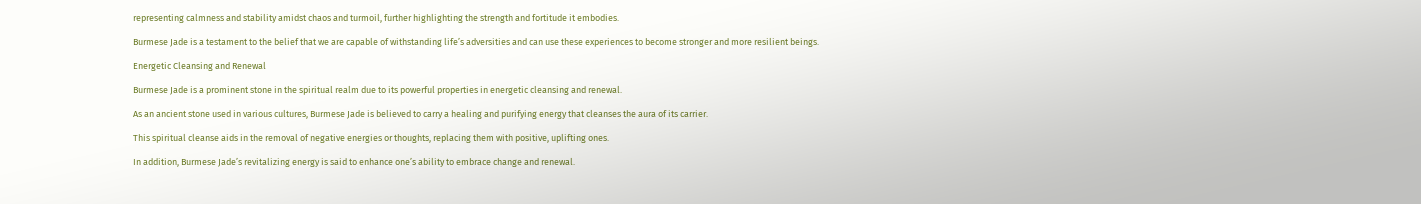representing calmness and stability amidst chaos and turmoil, further highlighting the strength and fortitude it embodies.

Burmese Jade is a testament to the belief that we are capable of withstanding life’s adversities and can use these experiences to become stronger and more resilient beings.

Energetic Cleansing and Renewal

Burmese Jade is a prominent stone in the spiritual realm due to its powerful properties in energetic cleansing and renewal.

As an ancient stone used in various cultures, Burmese Jade is believed to carry a healing and purifying energy that cleanses the aura of its carrier.

This spiritual cleanse aids in the removal of negative energies or thoughts, replacing them with positive, uplifting ones.

In addition, Burmese Jade’s revitalizing energy is said to enhance one’s ability to embrace change and renewal.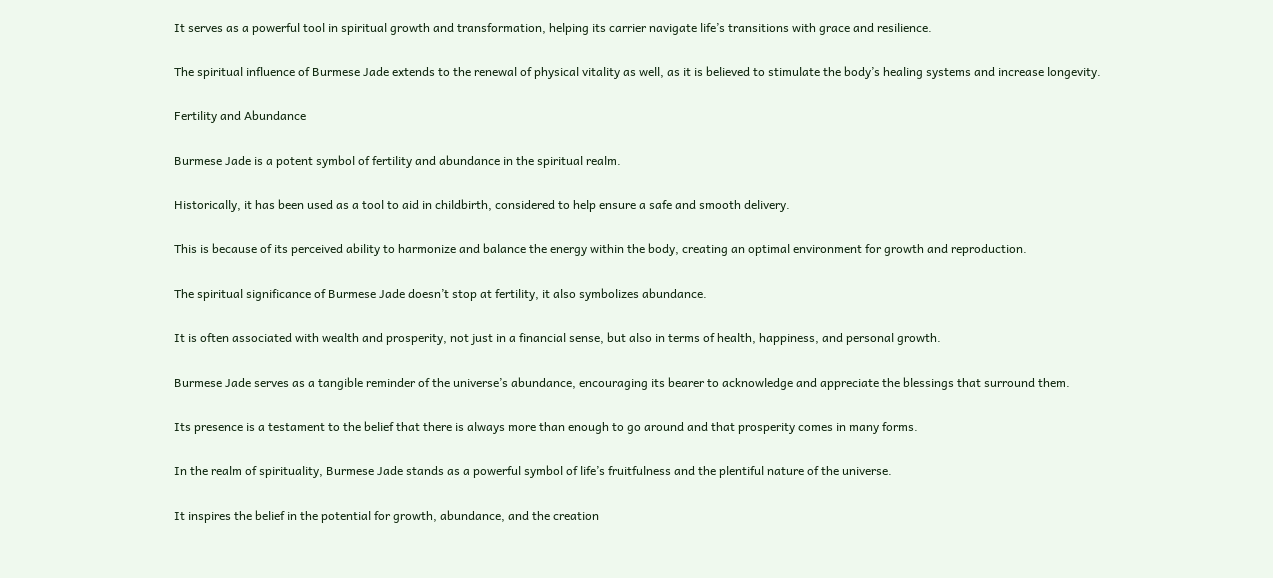It serves as a powerful tool in spiritual growth and transformation, helping its carrier navigate life’s transitions with grace and resilience.

The spiritual influence of Burmese Jade extends to the renewal of physical vitality as well, as it is believed to stimulate the body’s healing systems and increase longevity.

Fertility and Abundance

Burmese Jade is a potent symbol of fertility and abundance in the spiritual realm.

Historically, it has been used as a tool to aid in childbirth, considered to help ensure a safe and smooth delivery.

This is because of its perceived ability to harmonize and balance the energy within the body, creating an optimal environment for growth and reproduction.

The spiritual significance of Burmese Jade doesn’t stop at fertility, it also symbolizes abundance.

It is often associated with wealth and prosperity, not just in a financial sense, but also in terms of health, happiness, and personal growth.

Burmese Jade serves as a tangible reminder of the universe’s abundance, encouraging its bearer to acknowledge and appreciate the blessings that surround them.

Its presence is a testament to the belief that there is always more than enough to go around and that prosperity comes in many forms.

In the realm of spirituality, Burmese Jade stands as a powerful symbol of life’s fruitfulness and the plentiful nature of the universe.

It inspires the belief in the potential for growth, abundance, and the creation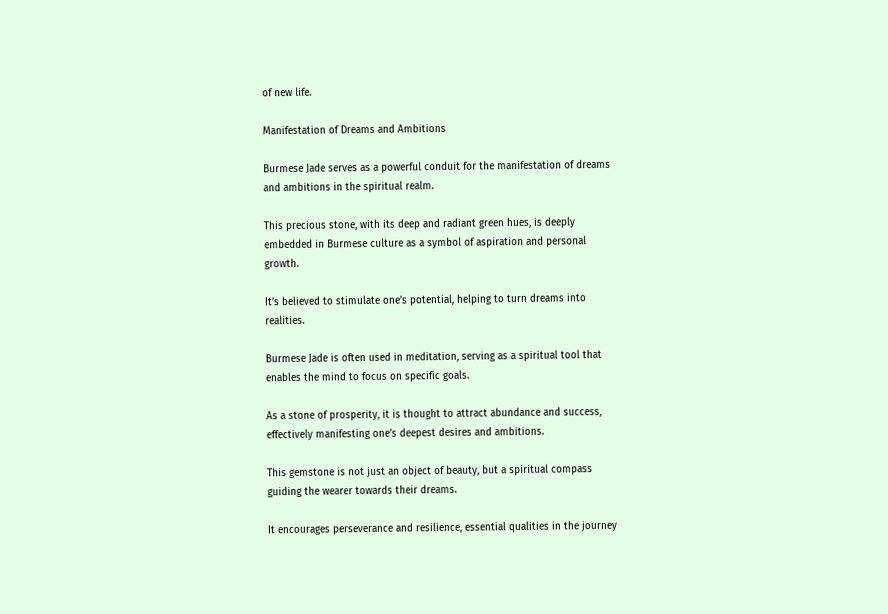of new life.

Manifestation of Dreams and Ambitions

Burmese Jade serves as a powerful conduit for the manifestation of dreams and ambitions in the spiritual realm.

This precious stone, with its deep and radiant green hues, is deeply embedded in Burmese culture as a symbol of aspiration and personal growth.

It’s believed to stimulate one’s potential, helping to turn dreams into realities.

Burmese Jade is often used in meditation, serving as a spiritual tool that enables the mind to focus on specific goals.

As a stone of prosperity, it is thought to attract abundance and success, effectively manifesting one’s deepest desires and ambitions.

This gemstone is not just an object of beauty, but a spiritual compass guiding the wearer towards their dreams.

It encourages perseverance and resilience, essential qualities in the journey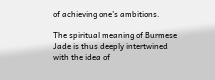of achieving one’s ambitions.

The spiritual meaning of Burmese Jade is thus deeply intertwined with the idea of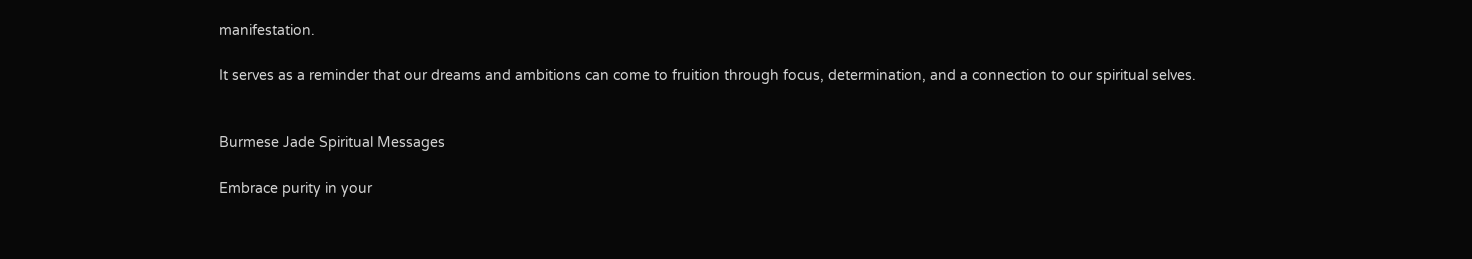manifestation.

It serves as a reminder that our dreams and ambitions can come to fruition through focus, determination, and a connection to our spiritual selves.


Burmese Jade Spiritual Messages

Embrace purity in your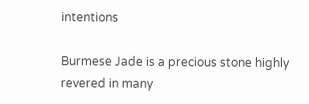intentions

Burmese Jade is a precious stone highly revered in many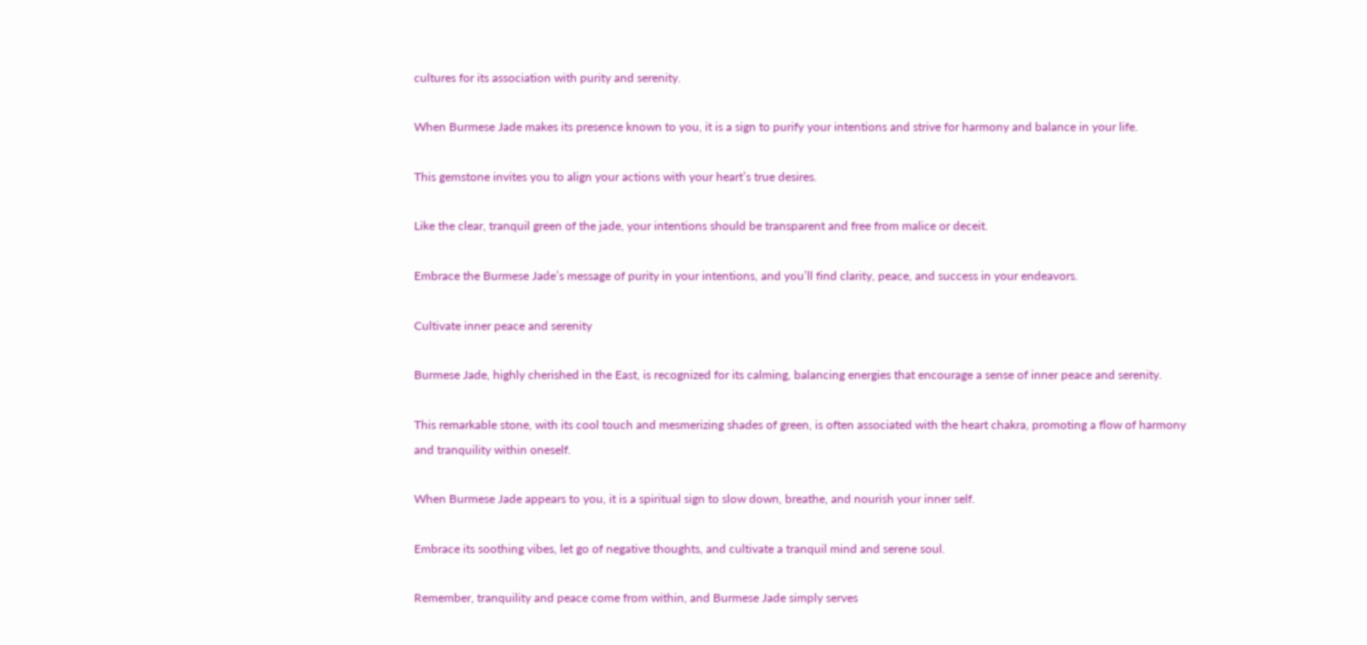cultures for its association with purity and serenity.

When Burmese Jade makes its presence known to you, it is a sign to purify your intentions and strive for harmony and balance in your life.

This gemstone invites you to align your actions with your heart’s true desires.

Like the clear, tranquil green of the jade, your intentions should be transparent and free from malice or deceit.

Embrace the Burmese Jade’s message of purity in your intentions, and you’ll find clarity, peace, and success in your endeavors.

Cultivate inner peace and serenity

Burmese Jade, highly cherished in the East, is recognized for its calming, balancing energies that encourage a sense of inner peace and serenity.

This remarkable stone, with its cool touch and mesmerizing shades of green, is often associated with the heart chakra, promoting a flow of harmony and tranquility within oneself.

When Burmese Jade appears to you, it is a spiritual sign to slow down, breathe, and nourish your inner self.

Embrace its soothing vibes, let go of negative thoughts, and cultivate a tranquil mind and serene soul.

Remember, tranquility and peace come from within, and Burmese Jade simply serves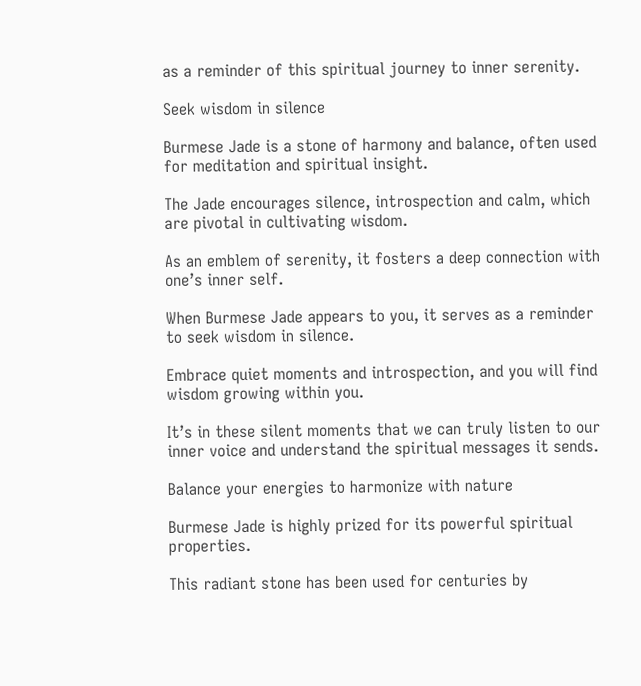as a reminder of this spiritual journey to inner serenity.

Seek wisdom in silence

Burmese Jade is a stone of harmony and balance, often used for meditation and spiritual insight.

The Jade encourages silence, introspection and calm, which are pivotal in cultivating wisdom.

As an emblem of serenity, it fosters a deep connection with one’s inner self.

When Burmese Jade appears to you, it serves as a reminder to seek wisdom in silence.

Embrace quiet moments and introspection, and you will find wisdom growing within you.

It’s in these silent moments that we can truly listen to our inner voice and understand the spiritual messages it sends.

Balance your energies to harmonize with nature

Burmese Jade is highly prized for its powerful spiritual properties.

This radiant stone has been used for centuries by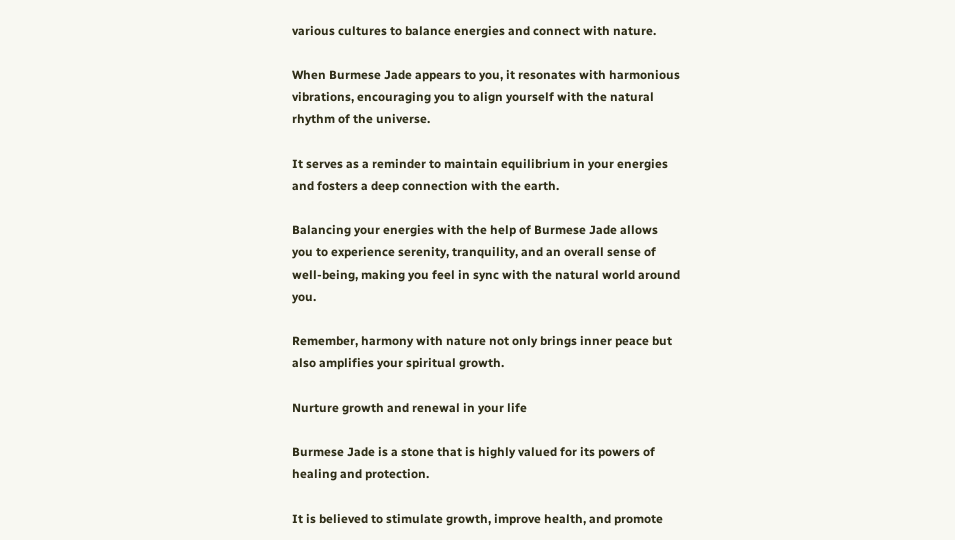various cultures to balance energies and connect with nature.

When Burmese Jade appears to you, it resonates with harmonious vibrations, encouraging you to align yourself with the natural rhythm of the universe.

It serves as a reminder to maintain equilibrium in your energies and fosters a deep connection with the earth.

Balancing your energies with the help of Burmese Jade allows you to experience serenity, tranquility, and an overall sense of well-being, making you feel in sync with the natural world around you.

Remember, harmony with nature not only brings inner peace but also amplifies your spiritual growth.

Nurture growth and renewal in your life

Burmese Jade is a stone that is highly valued for its powers of healing and protection.

It is believed to stimulate growth, improve health, and promote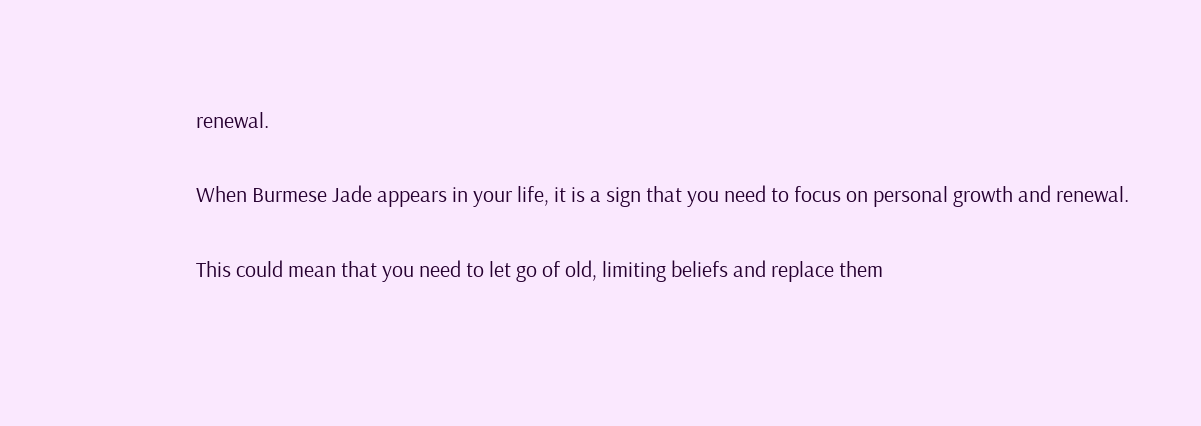renewal.

When Burmese Jade appears in your life, it is a sign that you need to focus on personal growth and renewal.

This could mean that you need to let go of old, limiting beliefs and replace them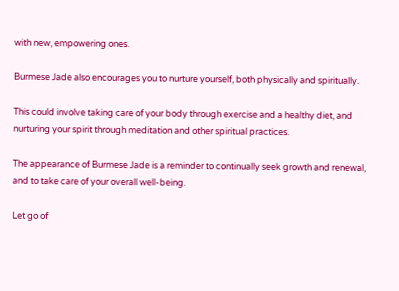with new, empowering ones.

Burmese Jade also encourages you to nurture yourself, both physically and spiritually.

This could involve taking care of your body through exercise and a healthy diet, and nurturing your spirit through meditation and other spiritual practices.

The appearance of Burmese Jade is a reminder to continually seek growth and renewal, and to take care of your overall well-being.

Let go of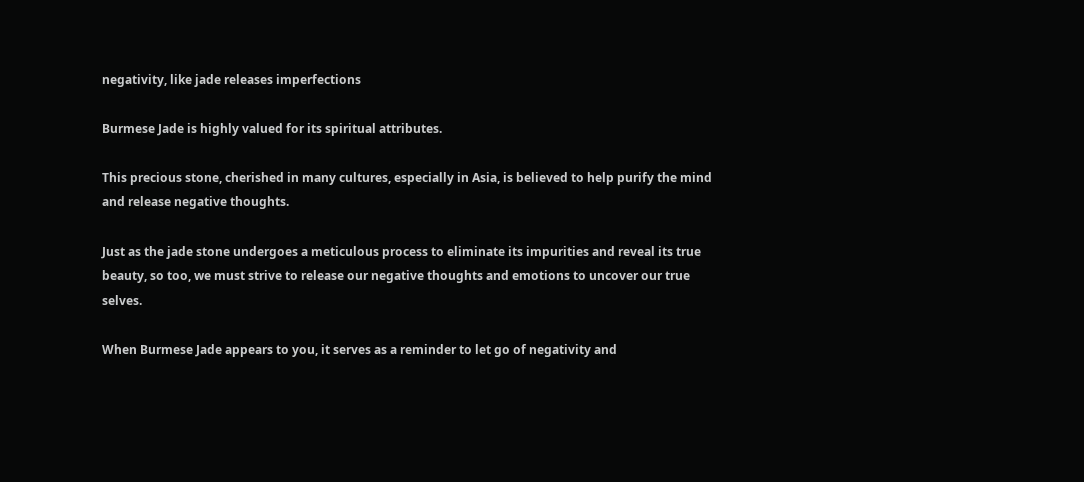negativity, like jade releases imperfections

Burmese Jade is highly valued for its spiritual attributes.

This precious stone, cherished in many cultures, especially in Asia, is believed to help purify the mind and release negative thoughts.

Just as the jade stone undergoes a meticulous process to eliminate its impurities and reveal its true beauty, so too, we must strive to release our negative thoughts and emotions to uncover our true selves.

When Burmese Jade appears to you, it serves as a reminder to let go of negativity and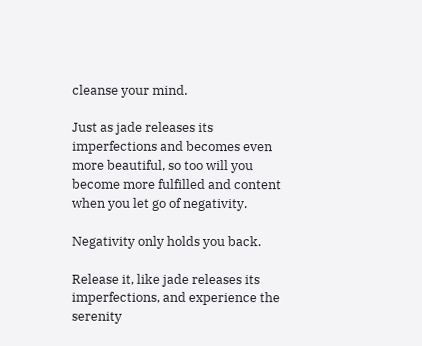cleanse your mind.

Just as jade releases its imperfections and becomes even more beautiful, so too will you become more fulfilled and content when you let go of negativity.

Negativity only holds you back.

Release it, like jade releases its imperfections, and experience the serenity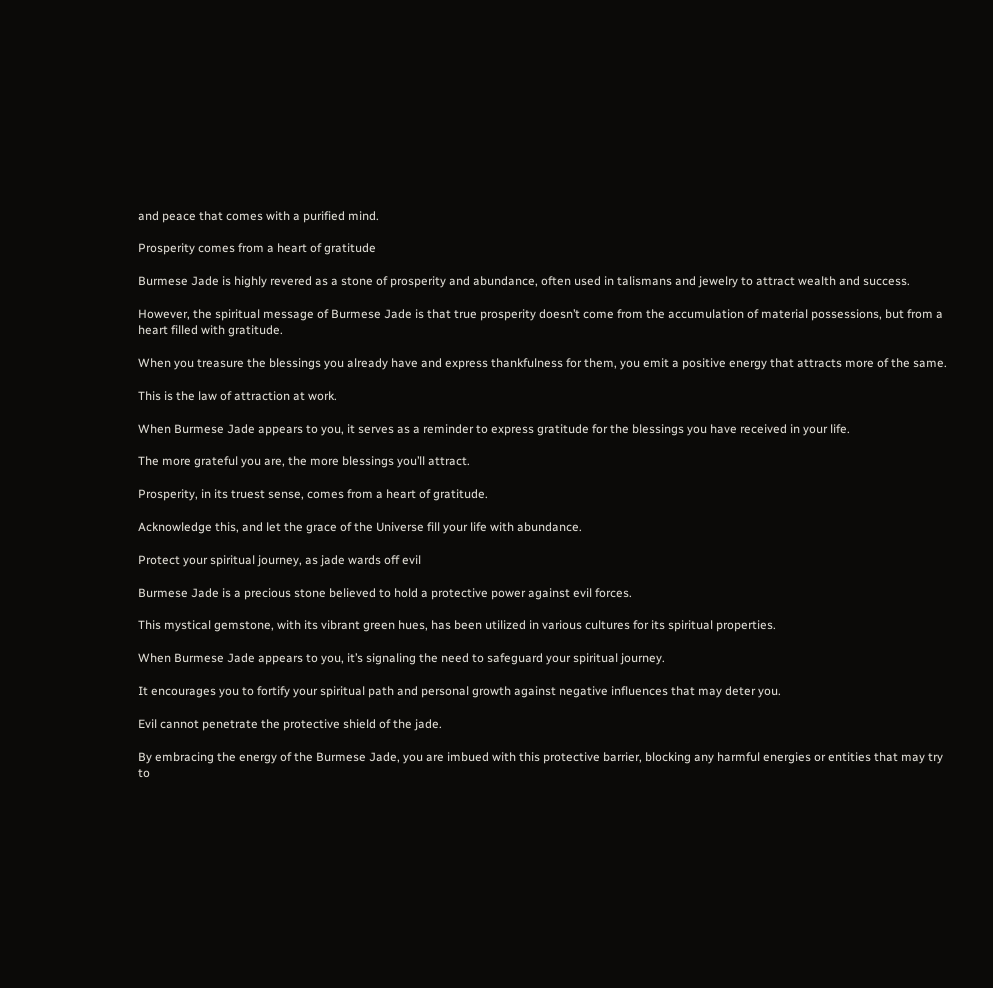and peace that comes with a purified mind.

Prosperity comes from a heart of gratitude

Burmese Jade is highly revered as a stone of prosperity and abundance, often used in talismans and jewelry to attract wealth and success.

However, the spiritual message of Burmese Jade is that true prosperity doesn’t come from the accumulation of material possessions, but from a heart filled with gratitude.

When you treasure the blessings you already have and express thankfulness for them, you emit a positive energy that attracts more of the same.

This is the law of attraction at work.

When Burmese Jade appears to you, it serves as a reminder to express gratitude for the blessings you have received in your life.

The more grateful you are, the more blessings you’ll attract.

Prosperity, in its truest sense, comes from a heart of gratitude.

Acknowledge this, and let the grace of the Universe fill your life with abundance.

Protect your spiritual journey, as jade wards off evil

Burmese Jade is a precious stone believed to hold a protective power against evil forces.

This mystical gemstone, with its vibrant green hues, has been utilized in various cultures for its spiritual properties.

When Burmese Jade appears to you, it’s signaling the need to safeguard your spiritual journey.

It encourages you to fortify your spiritual path and personal growth against negative influences that may deter you.

Evil cannot penetrate the protective shield of the jade.

By embracing the energy of the Burmese Jade, you are imbued with this protective barrier, blocking any harmful energies or entities that may try to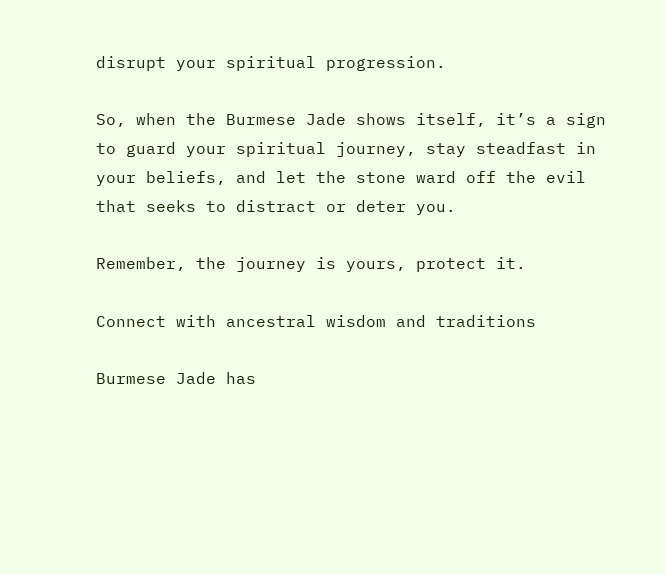disrupt your spiritual progression.

So, when the Burmese Jade shows itself, it’s a sign to guard your spiritual journey, stay steadfast in your beliefs, and let the stone ward off the evil that seeks to distract or deter you.

Remember, the journey is yours, protect it.

Connect with ancestral wisdom and traditions

Burmese Jade has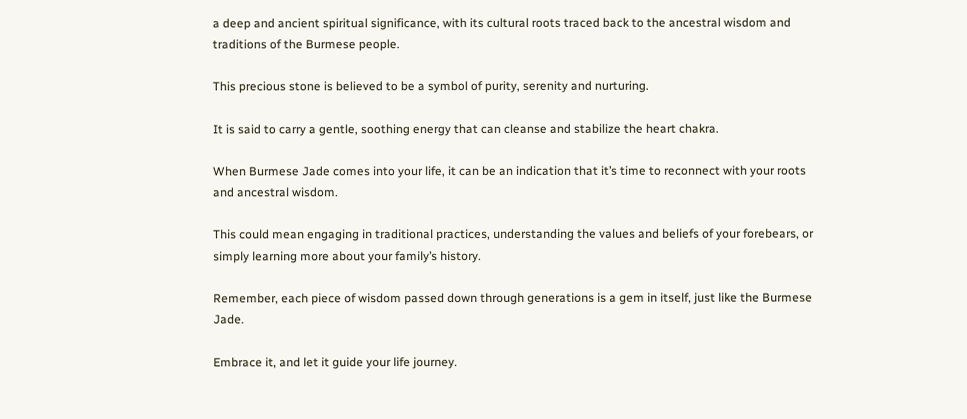a deep and ancient spiritual significance, with its cultural roots traced back to the ancestral wisdom and traditions of the Burmese people.

This precious stone is believed to be a symbol of purity, serenity and nurturing.

It is said to carry a gentle, soothing energy that can cleanse and stabilize the heart chakra.

When Burmese Jade comes into your life, it can be an indication that it’s time to reconnect with your roots and ancestral wisdom.

This could mean engaging in traditional practices, understanding the values and beliefs of your forebears, or simply learning more about your family’s history.

Remember, each piece of wisdom passed down through generations is a gem in itself, just like the Burmese Jade.

Embrace it, and let it guide your life journey.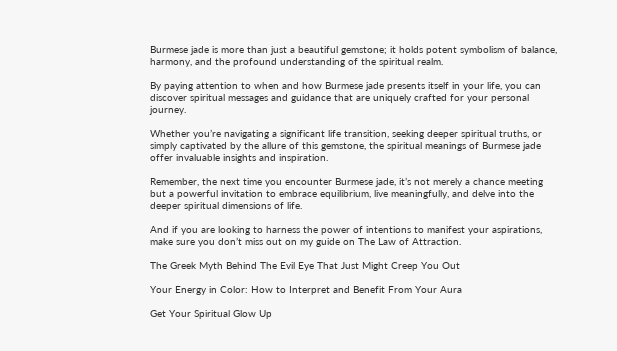Burmese jade is more than just a beautiful gemstone; it holds potent symbolism of balance, harmony, and the profound understanding of the spiritual realm.

By paying attention to when and how Burmese jade presents itself in your life, you can discover spiritual messages and guidance that are uniquely crafted for your personal journey.

Whether you’re navigating a significant life transition, seeking deeper spiritual truths, or simply captivated by the allure of this gemstone, the spiritual meanings of Burmese jade offer invaluable insights and inspiration.

Remember, the next time you encounter Burmese jade, it’s not merely a chance meeting but a powerful invitation to embrace equilibrium, live meaningfully, and delve into the deeper spiritual dimensions of life.

And if you are looking to harness the power of intentions to manifest your aspirations, make sure you don’t miss out on my guide on The Law of Attraction.

The Greek Myth Behind The Evil Eye That Just Might Creep You Out

Your Energy in Color: How to Interpret and Benefit From Your Aura

Get Your Spiritual Glow Up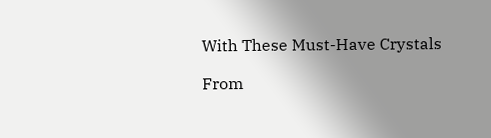With These Must-Have Crystals

From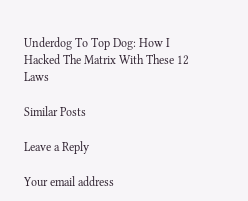Underdog To Top Dog: How I Hacked The Matrix With These 12 Laws

Similar Posts

Leave a Reply

Your email address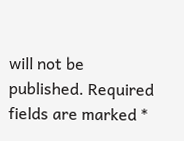will not be published. Required fields are marked *